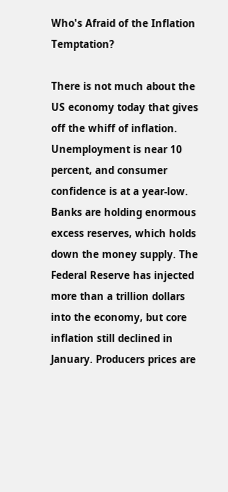Who's Afraid of the Inflation Temptation?

There is not much about the US economy today that gives off the whiff of inflation. Unemployment is near 10 percent, and consumer confidence is at a year-low. Banks are holding enormous excess reserves, which holds down the money supply. The Federal Reserve has injected more than a trillion dollars into the economy, but core inflation still declined in January. Producers prices are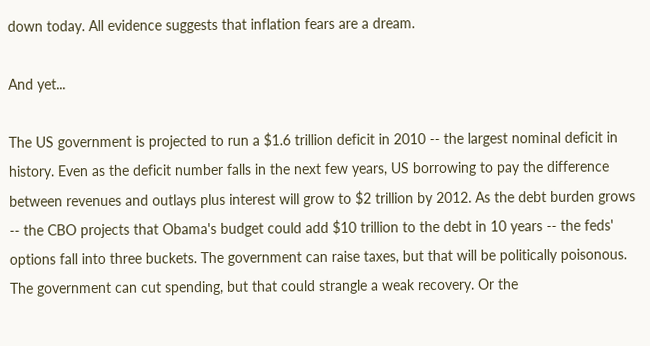down today. All evidence suggests that inflation fears are a dream.

And yet...

The US government is projected to run a $1.6 trillion deficit in 2010 -- the largest nominal deficit in history. Even as the deficit number falls in the next few years, US borrowing to pay the difference between revenues and outlays plus interest will grow to $2 trillion by 2012. As the debt burden grows -- the CBO projects that Obama's budget could add $10 trillion to the debt in 10 years -- the feds' options fall into three buckets. The government can raise taxes, but that will be politically poisonous. The government can cut spending, but that could strangle a weak recovery. Or the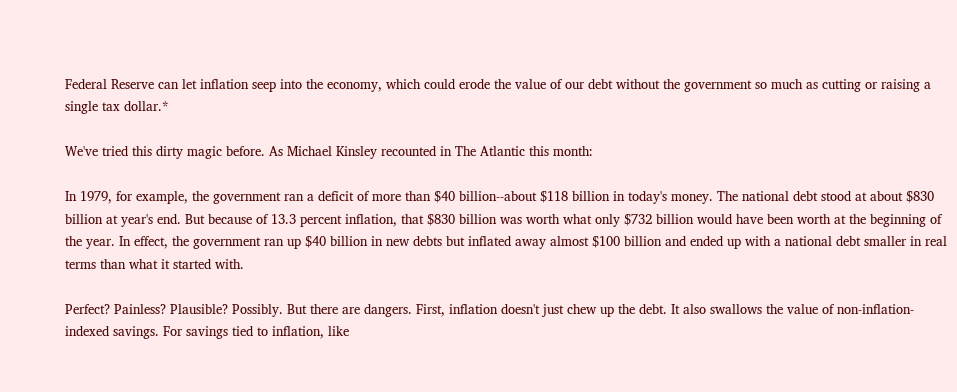Federal Reserve can let inflation seep into the economy, which could erode the value of our debt without the government so much as cutting or raising a single tax dollar.*

We've tried this dirty magic before. As Michael Kinsley recounted in The Atlantic this month:

In 1979, for example, the government ran a deficit of more than $40 billion--about $118 billion in today's money. The national debt stood at about $830 billion at year's end. But because of 13.3 percent inflation, that $830 billion was worth what only $732 billion would have been worth at the beginning of the year. In effect, the government ran up $40 billion in new debts but inflated away almost $100 billion and ended up with a national debt smaller in real terms than what it started with.

Perfect? Painless? Plausible? Possibly. But there are dangers. First, inflation doesn't just chew up the debt. It also swallows the value of non-inflation-indexed savings. For savings tied to inflation, like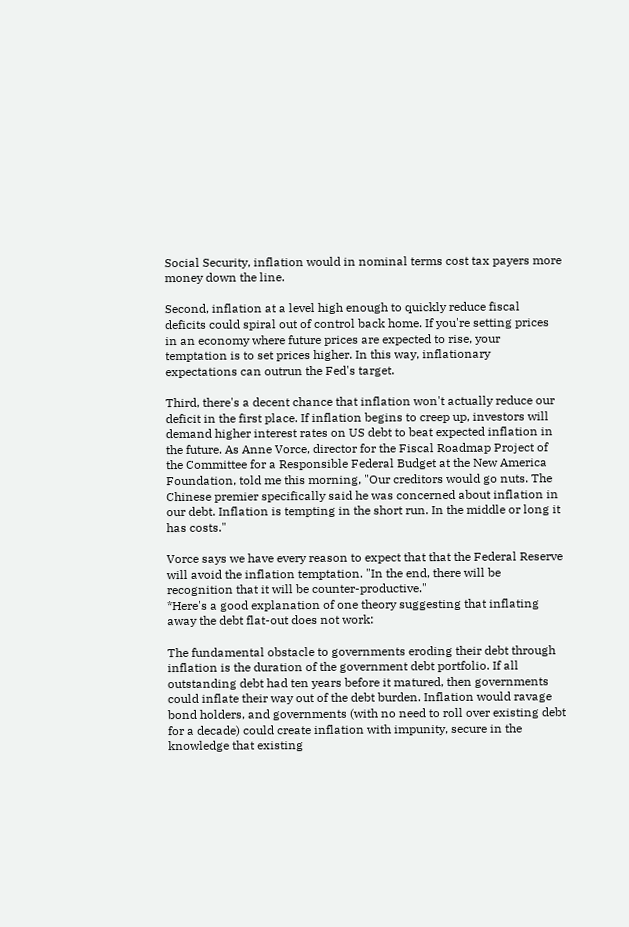Social Security, inflation would in nominal terms cost tax payers more money down the line.

Second, inflation at a level high enough to quickly reduce fiscal deficits could spiral out of control back home. If you're setting prices in an economy where future prices are expected to rise, your temptation is to set prices higher. In this way, inflationary expectations can outrun the Fed's target.

Third, there's a decent chance that inflation won't actually reduce our deficit in the first place. If inflation begins to creep up, investors will demand higher interest rates on US debt to beat expected inflation in the future. As Anne Vorce, director for the Fiscal Roadmap Project of the Committee for a Responsible Federal Budget at the New America Foundation, told me this morning, "Our creditors would go nuts. The Chinese premier specifically said he was concerned about inflation in our debt. Inflation is tempting in the short run. In the middle or long it has costs."

Vorce says we have every reason to expect that that the Federal Reserve will avoid the inflation temptation. "In the end, there will be recognition that it will be counter-productive."
*Here's a good explanation of one theory suggesting that inflating away the debt flat-out does not work:

The fundamental obstacle to governments eroding their debt through inflation is the duration of the government debt portfolio. If all outstanding debt had ten years before it matured, then governments could inflate their way out of the debt burden. Inflation would ravage bond holders, and governments (with no need to roll over existing debt for a decade) could create inflation with impunity, secure in the knowledge that existing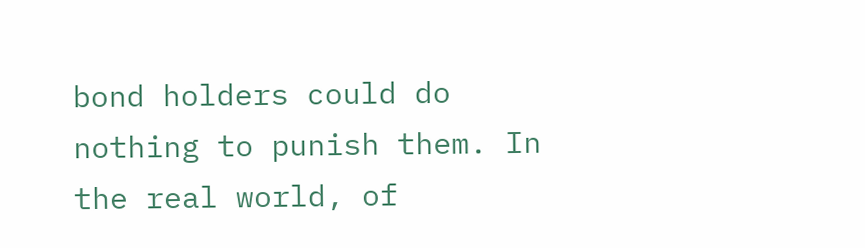bond holders could do nothing to punish them. In the real world, of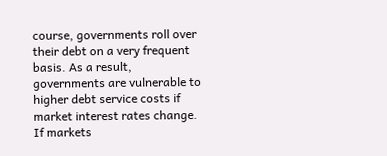course, governments roll over their debt on a very frequent basis. As a result, governments are vulnerable to higher debt service costs if market interest rates change. If markets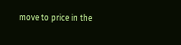move to price in the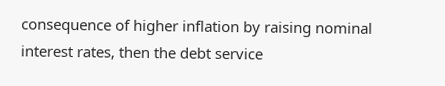consequence of higher inflation by raising nominal interest rates, then the debt service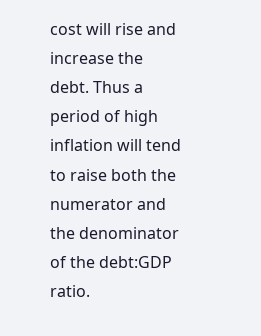cost will rise and increase the debt. Thus a period of high inflation will tend to raise both the numerator and the denominator of the debt:GDP ratio.